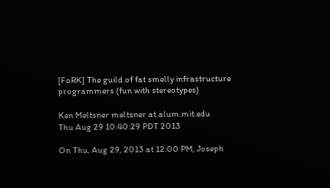[FoRK] The guild of fat smelly infrastructure programmers (fun with stereotypes)

Ken Meltsner meltsner at alum.mit.edu
Thu Aug 29 10:40:29 PDT 2013

On Thu, Aug 29, 2013 at 12:00 PM, Joseph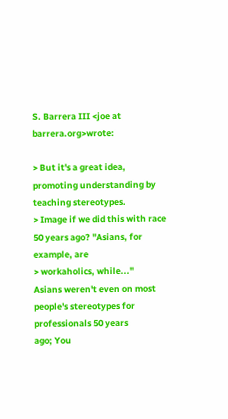S. Barrera III <joe at barrera.org>wrote:

> But it's a great idea, promoting understanding by teaching stereotypes.
> Image if we did this with race 50 years ago? "Asians, for example, are
> workaholics, while..."
Asians weren't even on most people's stereotypes for professionals 50 years
ago; You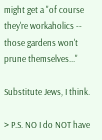might get a "of course they're workaholics -- those gardens won't
prune themselves..."

Substitute Jews, I think.

> P.S. NO I do NOT have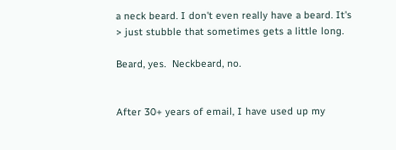a neck beard. I don't even really have a beard. It's
> just stubble that sometimes gets a little long.

Beard, yes.  Neckbeard, no.


After 30+ years of email, I have used up my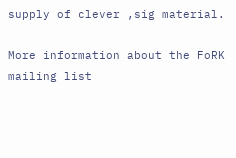supply of clever ,sig material.

More information about the FoRK mailing list